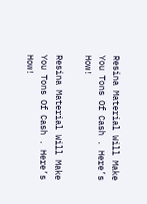Resina Material Will Make You Tons Of Cash . Here’s How!

Resina Material Will Make You Tons Of Cash . Here’s How!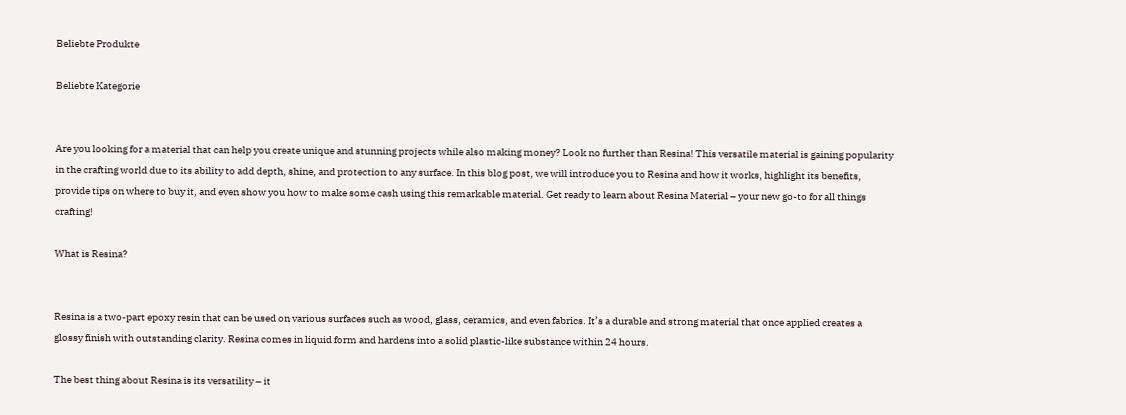Beliebte Produkte

Beliebte Kategorie


Are you looking for a material that can help you create unique and stunning projects while also making money? Look no further than Resina! This versatile material is gaining popularity in the crafting world due to its ability to add depth, shine, and protection to any surface. In this blog post, we will introduce you to Resina and how it works, highlight its benefits, provide tips on where to buy it, and even show you how to make some cash using this remarkable material. Get ready to learn about Resina Material – your new go-to for all things crafting!

What is Resina?


Resina is a two-part epoxy resin that can be used on various surfaces such as wood, glass, ceramics, and even fabrics. It’s a durable and strong material that once applied creates a glossy finish with outstanding clarity. Resina comes in liquid form and hardens into a solid plastic-like substance within 24 hours.

The best thing about Resina is its versatility – it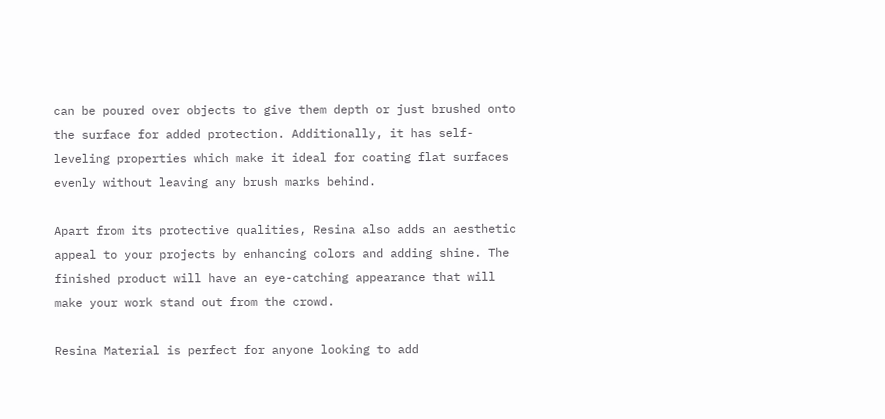can be poured over objects to give them depth or just brushed onto the surface for added protection. Additionally, it has self-leveling properties which make it ideal for coating flat surfaces evenly without leaving any brush marks behind.

Apart from its protective qualities, Resina also adds an aesthetic appeal to your projects by enhancing colors and adding shine. The finished product will have an eye-catching appearance that will make your work stand out from the crowd.

Resina Material is perfect for anyone looking to add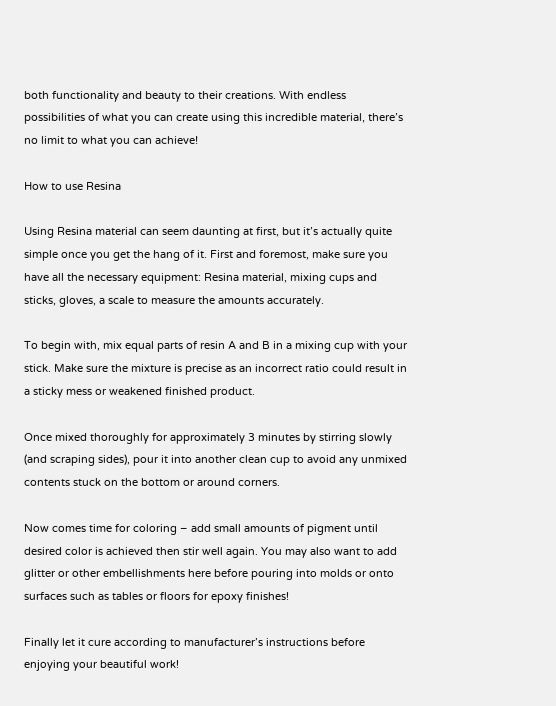both functionality and beauty to their creations. With endless possibilities of what you can create using this incredible material, there’s no limit to what you can achieve!

How to use Resina

Using Resina material can seem daunting at first, but it’s actually quite simple once you get the hang of it. First and foremost, make sure you have all the necessary equipment: Resina material, mixing cups and sticks, gloves, a scale to measure the amounts accurately.

To begin with, mix equal parts of resin A and B in a mixing cup with your stick. Make sure the mixture is precise as an incorrect ratio could result in a sticky mess or weakened finished product.

Once mixed thoroughly for approximately 3 minutes by stirring slowly (and scraping sides), pour it into another clean cup to avoid any unmixed contents stuck on the bottom or around corners.

Now comes time for coloring – add small amounts of pigment until desired color is achieved then stir well again. You may also want to add glitter or other embellishments here before pouring into molds or onto surfaces such as tables or floors for epoxy finishes!

Finally let it cure according to manufacturer’s instructions before enjoying your beautiful work!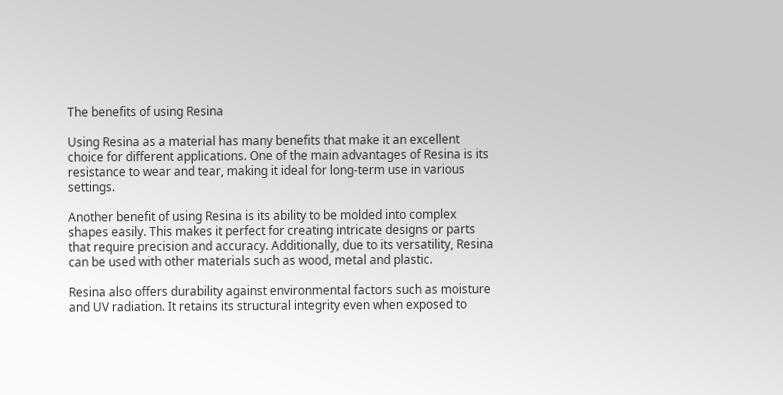The benefits of using Resina

Using Resina as a material has many benefits that make it an excellent choice for different applications. One of the main advantages of Resina is its resistance to wear and tear, making it ideal for long-term use in various settings.

Another benefit of using Resina is its ability to be molded into complex shapes easily. This makes it perfect for creating intricate designs or parts that require precision and accuracy. Additionally, due to its versatility, Resina can be used with other materials such as wood, metal and plastic.

Resina also offers durability against environmental factors such as moisture and UV radiation. It retains its structural integrity even when exposed to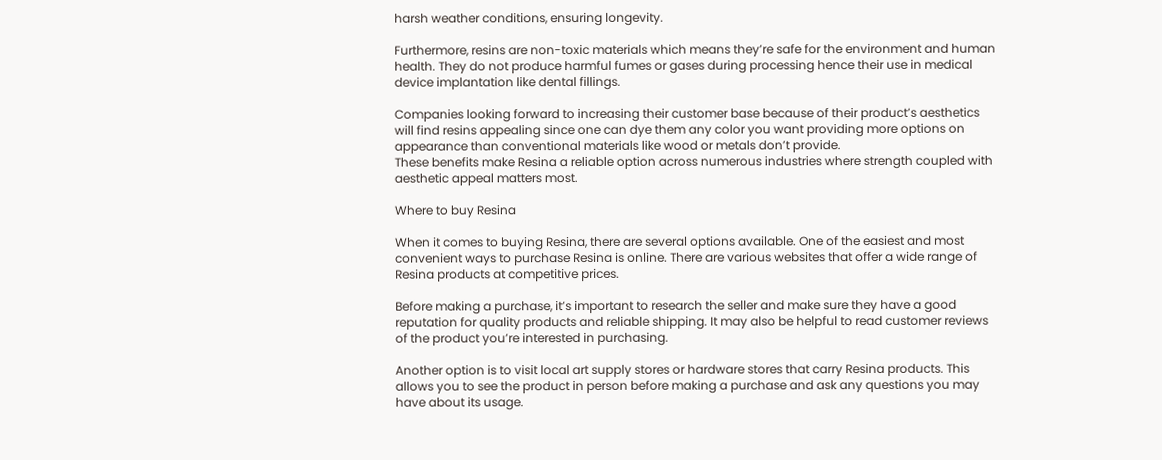harsh weather conditions, ensuring longevity.

Furthermore, resins are non-toxic materials which means they’re safe for the environment and human health. They do not produce harmful fumes or gases during processing hence their use in medical device implantation like dental fillings.

Companies looking forward to increasing their customer base because of their product’s aesthetics will find resins appealing since one can dye them any color you want providing more options on appearance than conventional materials like wood or metals don’t provide.
These benefits make Resina a reliable option across numerous industries where strength coupled with aesthetic appeal matters most.

Where to buy Resina

When it comes to buying Resina, there are several options available. One of the easiest and most convenient ways to purchase Resina is online. There are various websites that offer a wide range of Resina products at competitive prices.

Before making a purchase, it’s important to research the seller and make sure they have a good reputation for quality products and reliable shipping. It may also be helpful to read customer reviews of the product you’re interested in purchasing.

Another option is to visit local art supply stores or hardware stores that carry Resina products. This allows you to see the product in person before making a purchase and ask any questions you may have about its usage.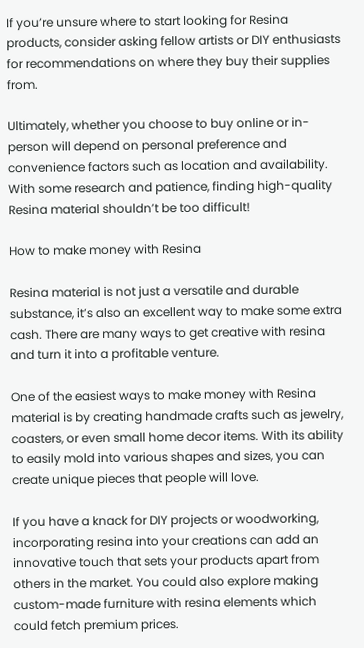If you’re unsure where to start looking for Resina products, consider asking fellow artists or DIY enthusiasts for recommendations on where they buy their supplies from.

Ultimately, whether you choose to buy online or in-person will depend on personal preference and convenience factors such as location and availability. With some research and patience, finding high-quality Resina material shouldn’t be too difficult!

How to make money with Resina

Resina material is not just a versatile and durable substance, it’s also an excellent way to make some extra cash. There are many ways to get creative with resina and turn it into a profitable venture.

One of the easiest ways to make money with Resina material is by creating handmade crafts such as jewelry, coasters, or even small home decor items. With its ability to easily mold into various shapes and sizes, you can create unique pieces that people will love.

If you have a knack for DIY projects or woodworking, incorporating resina into your creations can add an innovative touch that sets your products apart from others in the market. You could also explore making custom-made furniture with resina elements which could fetch premium prices.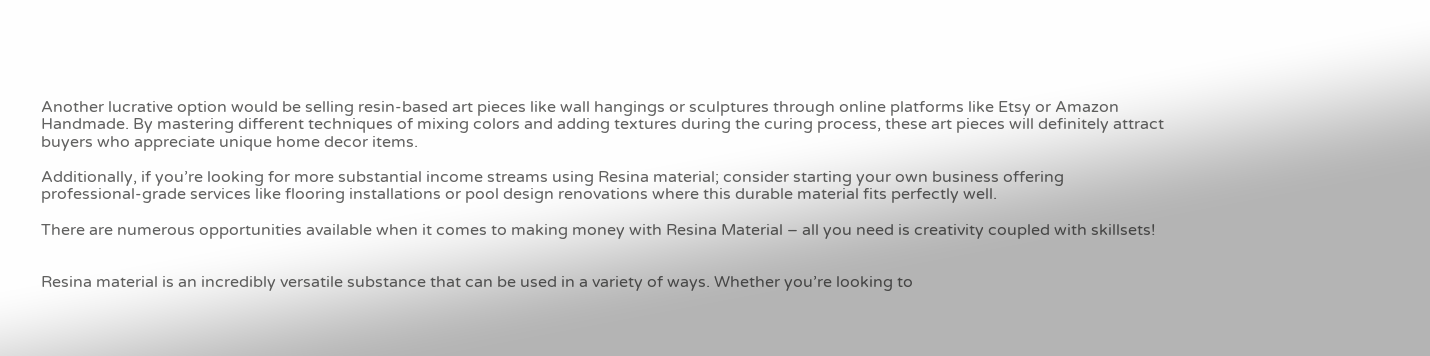Another lucrative option would be selling resin-based art pieces like wall hangings or sculptures through online platforms like Etsy or Amazon Handmade. By mastering different techniques of mixing colors and adding textures during the curing process, these art pieces will definitely attract buyers who appreciate unique home decor items.

Additionally, if you’re looking for more substantial income streams using Resina material; consider starting your own business offering professional-grade services like flooring installations or pool design renovations where this durable material fits perfectly well.

There are numerous opportunities available when it comes to making money with Resina Material – all you need is creativity coupled with skillsets!


Resina material is an incredibly versatile substance that can be used in a variety of ways. Whether you’re looking to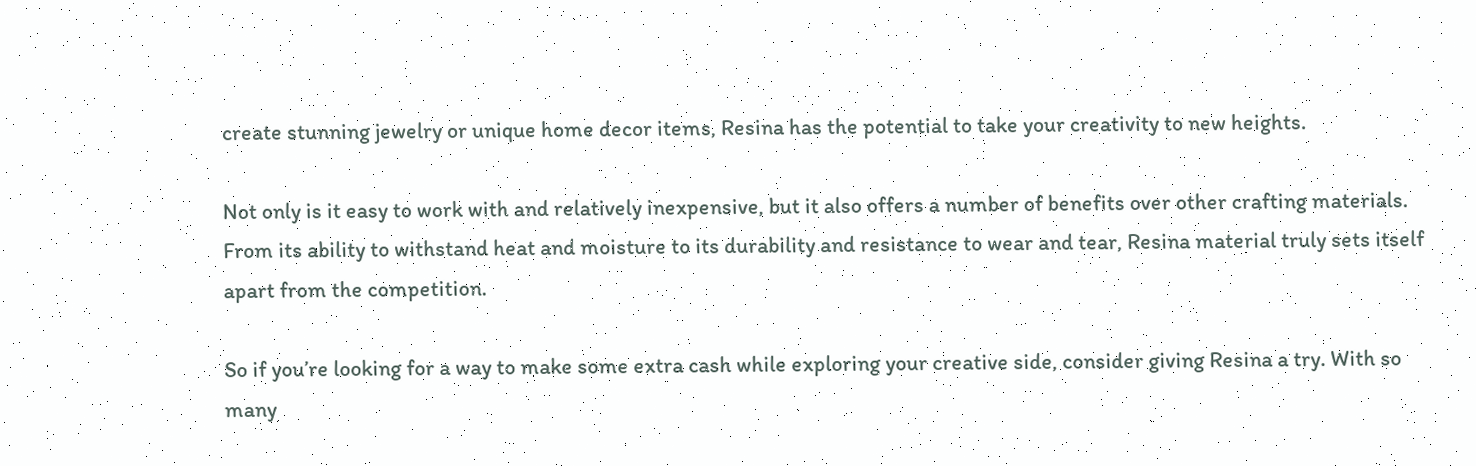create stunning jewelry or unique home decor items, Resina has the potential to take your creativity to new heights.

Not only is it easy to work with and relatively inexpensive, but it also offers a number of benefits over other crafting materials. From its ability to withstand heat and moisture to its durability and resistance to wear and tear, Resina material truly sets itself apart from the competition.

So if you’re looking for a way to make some extra cash while exploring your creative side, consider giving Resina a try. With so many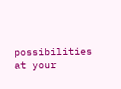possibilities at your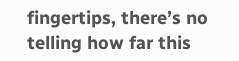fingertips, there’s no telling how far this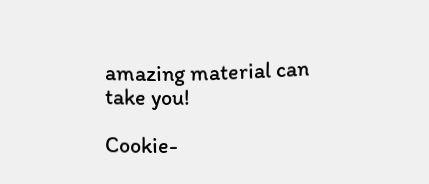amazing material can take you!

Cookie-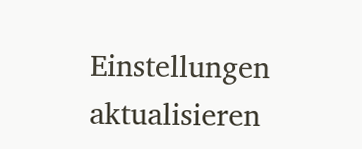Einstellungen aktualisieren